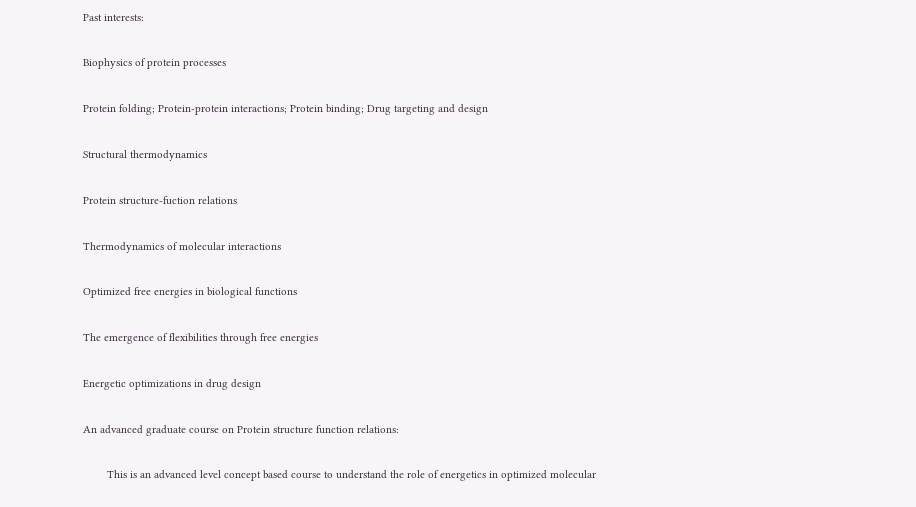Past interests:

Biophysics of protein processes

Protein folding; Protein-protein interactions; Protein binding; Drug targeting and design

Structural thermodynamics

Protein structure-fuction relations

Thermodynamics of molecular interactions

Optimized free energies in biological functions

The emergence of flexibilities through free energies

Energetic optimizations in drug design

An advanced graduate course on Protein structure function relations:

        This is an advanced level concept based course to understand the role of energetics in optimized molecular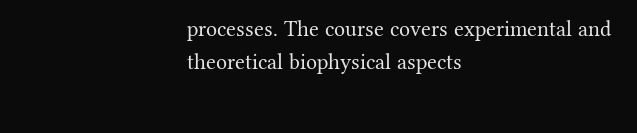processes. The course covers experimental and theoretical biophysical aspects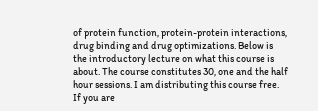of protein function, protein-protein interactions, drug binding and drug optimizations. Below is the introductory lecture on what this course is about. The course constitutes 30, one and the half hour sessions. I am distributing this course free. If you are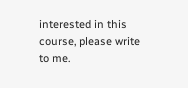interested in this course, please write to me.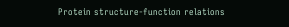Protein structure-function relations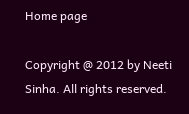Home page

Copyright @ 2012 by Neeti Sinha. All rights reserved.